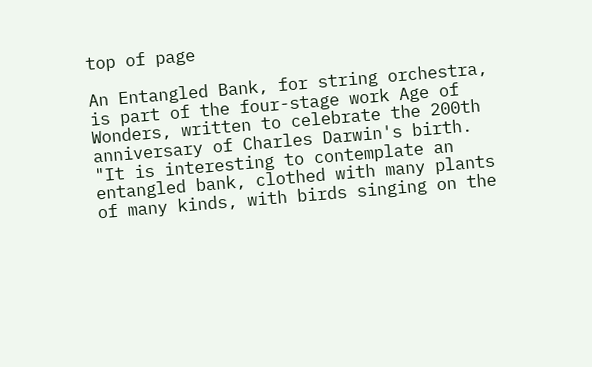top of page

An Entangled Bank, for string orchestra, is part of the four-stage work Age of Wonders, written to celebrate the 200th anniversary of Charles Darwin's birth. "It is interesting to contemplate an entangled bank, clothed with many plants of many kinds, with birds singing on the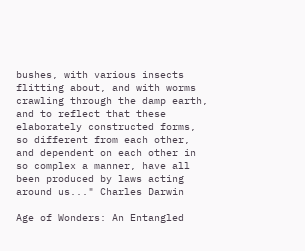bushes, with various insects flitting about, and with worms crawling through the damp earth, and to reflect that these elaborately constructed forms, so different from each other, and dependent on each other in so complex a manner, have all been produced by laws acting around us..." Charles Darwin

Age of Wonders: An Entangled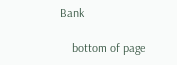Bank

    bottom of page